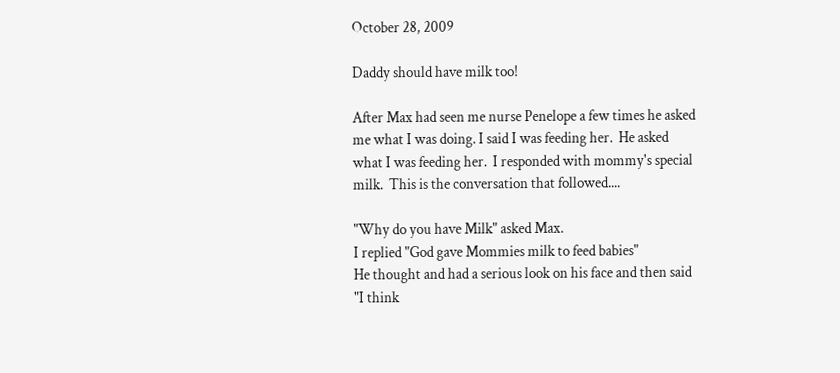October 28, 2009

Daddy should have milk too!

After Max had seen me nurse Penelope a few times he asked me what I was doing. I said I was feeding her.  He asked what I was feeding her.  I responded with mommy's special milk.  This is the conversation that followed....

"Why do you have Milk" asked Max.
I replied "God gave Mommies milk to feed babies"
He thought and had a serious look on his face and then said "I think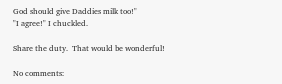God should give Daddies milk too!"
"I agree!" I chuckled.

Share the duty.  That would be wonderful!

No comments: